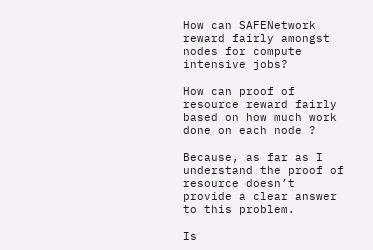How can SAFENetwork reward fairly amongst nodes for compute intensive jobs?

How can proof of resource reward fairly based on how much work done on each node ?

Because, as far as I understand the proof of resource doesn’t provide a clear answer to this problem.

Is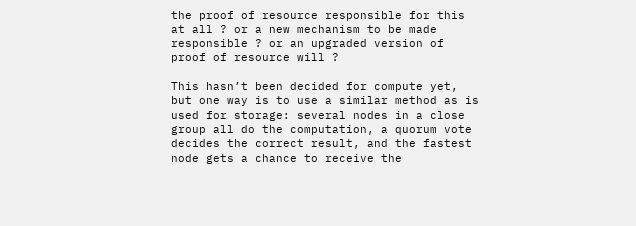the proof of resource responsible for this at all ? or a new mechanism to be made responsible ? or an upgraded version of proof of resource will ?

This hasn’t been decided for compute yet, but one way is to use a similar method as is used for storage: several nodes in a close group all do the computation, a quorum vote decides the correct result, and the fastest node gets a chance to receive the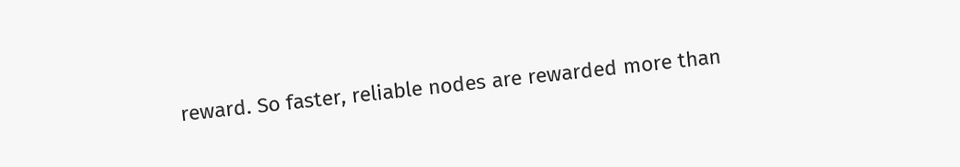reward. So faster, reliable nodes are rewarded more than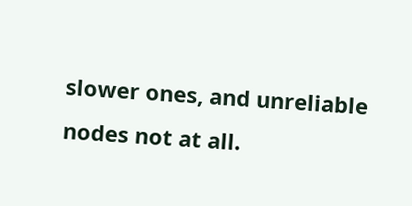slower ones, and unreliable nodes not at all.